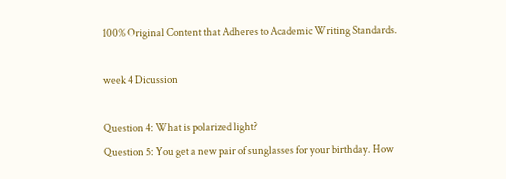100% Original Content that Adheres to Academic Writing Standards.

week 4 Dicussion

Question 4: What is polarized light?
Question 5: You get a new pair of sunglasses for your birthday. How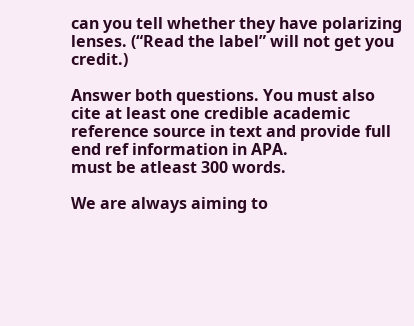can you tell whether they have polarizing lenses. (“Read the label” will not get you credit.)

Answer both questions. You must also cite at least one credible academic reference source in text and provide full end ref information in APA.
must be atleast 300 words.

We are always aiming to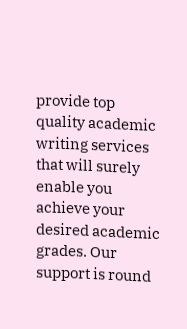provide top quality academic writing services that will surely enable you achieve your desired academic grades. Our support is round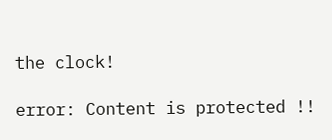the clock!

error: Content is protected !!